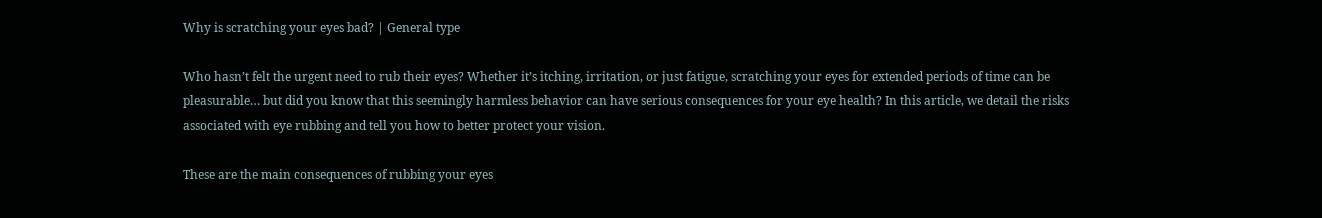Why is scratching your eyes bad? | General type

Who hasn’t felt the urgent need to rub their eyes? Whether it’s itching, irritation, or just fatigue, scratching your eyes for extended periods of time can be pleasurable… but did you know that this seemingly harmless behavior can have serious consequences for your eye health? In this article, we detail the risks associated with eye rubbing and tell you how to better protect your vision.

These are the main consequences of rubbing your eyes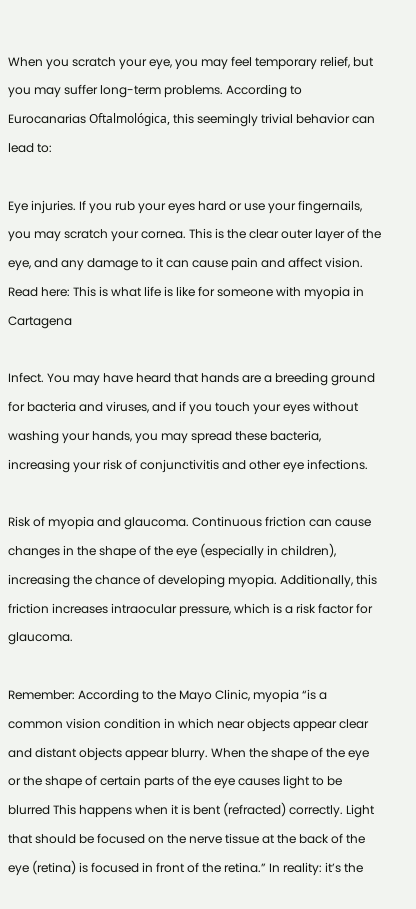When you scratch your eye, you may feel temporary relief, but you may suffer long-term problems. According to Eurocanarias Oftalmológica, this seemingly trivial behavior can lead to:

Eye injuries. If you rub your eyes hard or use your fingernails, you may scratch your cornea. This is the clear outer layer of the eye, and any damage to it can cause pain and affect vision. Read here: This is what life is like for someone with myopia in Cartagena

Infect. You may have heard that hands are a breeding ground for bacteria and viruses, and if you touch your eyes without washing your hands, you may spread these bacteria, increasing your risk of conjunctivitis and other eye infections.

Risk of myopia and glaucoma. Continuous friction can cause changes in the shape of the eye (especially in children), increasing the chance of developing myopia. Additionally, this friction increases intraocular pressure, which is a risk factor for glaucoma.

Remember: According to the Mayo Clinic, myopia “is a common vision condition in which near objects appear clear and distant objects appear blurry. When the shape of the eye or the shape of certain parts of the eye causes light to be blurred This happens when it is bent (refracted) correctly. Light that should be focused on the nerve tissue at the back of the eye (retina) is focused in front of the retina.” In reality: it’s the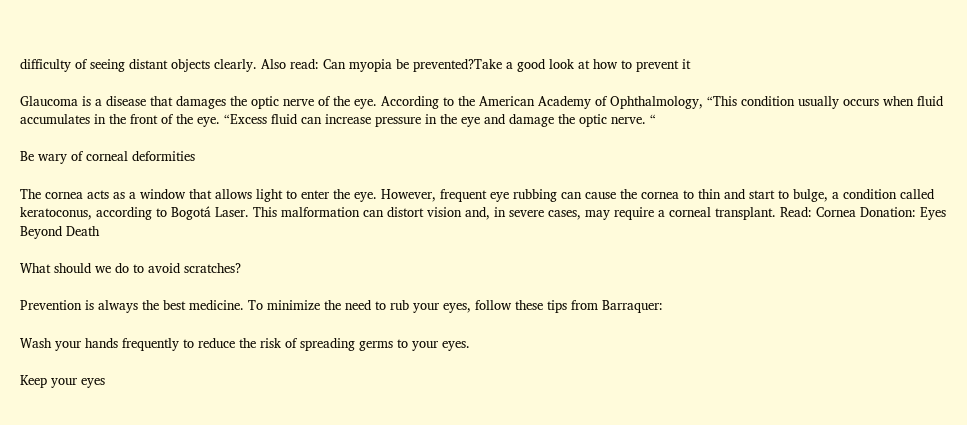difficulty of seeing distant objects clearly. Also read: Can myopia be prevented?Take a good look at how to prevent it

Glaucoma is a disease that damages the optic nerve of the eye. According to the American Academy of Ophthalmology, “This condition usually occurs when fluid accumulates in the front of the eye. “Excess fluid can increase pressure in the eye and damage the optic nerve. “

Be wary of corneal deformities

The cornea acts as a window that allows light to enter the eye. However, frequent eye rubbing can cause the cornea to thin and start to bulge, a condition called keratoconus, according to Bogotá Laser. This malformation can distort vision and, in severe cases, may require a corneal transplant. Read: Cornea Donation: Eyes Beyond Death

What should we do to avoid scratches?

Prevention is always the best medicine. To minimize the need to rub your eyes, follow these tips from Barraquer:

Wash your hands frequently to reduce the risk of spreading germs to your eyes.

Keep your eyes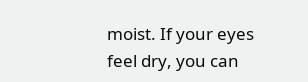moist. If your eyes feel dry, you can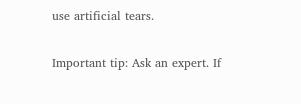use artificial tears.

Important tip: Ask an expert. If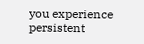you experience persistent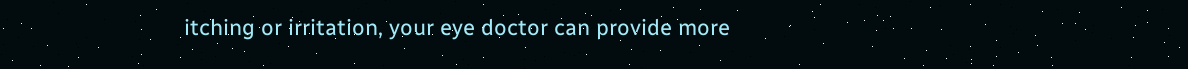itching or irritation, your eye doctor can provide more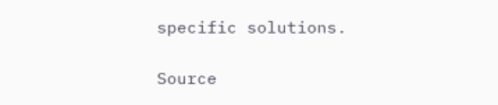specific solutions.

Source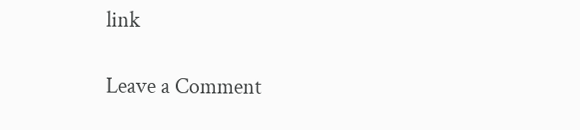link

Leave a Comment